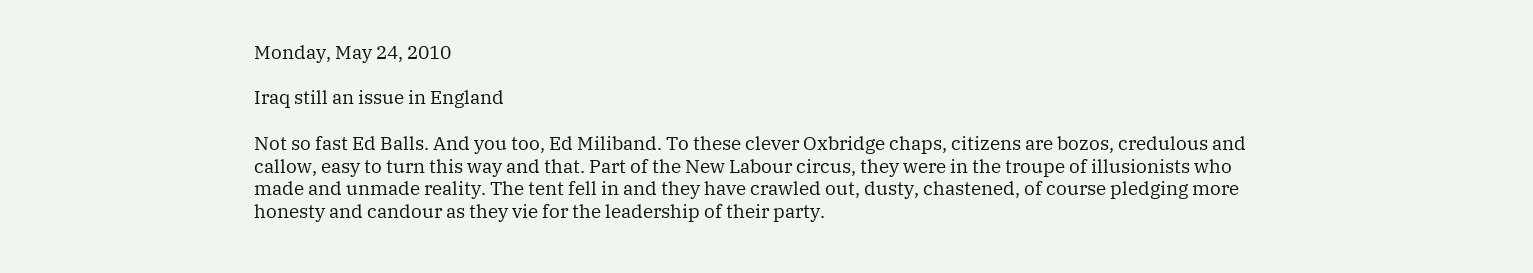Monday, May 24, 2010

Iraq still an issue in England

Not so fast Ed Balls. And you too, Ed Miliband. To these clever Oxbridge chaps, citizens are bozos, credulous and callow, easy to turn this way and that. Part of the New Labour circus, they were in the troupe of illusionists who made and unmade reality. The tent fell in and they have crawled out, dusty, chastened, of course pledging more honesty and candour as they vie for the leadership of their party.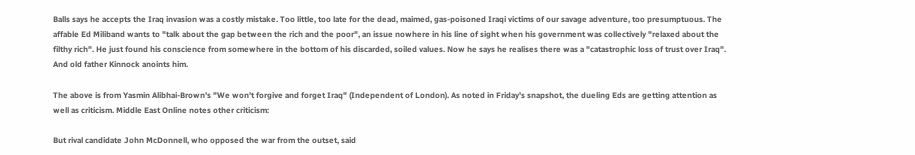Balls says he accepts the Iraq invasion was a costly mistake. Too little, too late for the dead, maimed, gas-poisoned Iraqi victims of our savage adventure, too presumptuous. The affable Ed Miliband wants to "talk about the gap between the rich and the poor", an issue nowhere in his line of sight when his government was collectively "relaxed about the filthy rich". He just found his conscience from somewhere in the bottom of his discarded, soiled values. Now he says he realises there was a "catastrophic loss of trust over Iraq". And old father Kinnock anoints him.

The above is from Yasmin Alibhai-Brown's "We won't forgive and forget Iraq" (Independent of London). As noted in Friday's snapshot, the dueling Eds are getting attention as well as criticism. Middle East Online notes other criticism:

But rival candidate John McDonnell, who opposed the war from the outset, said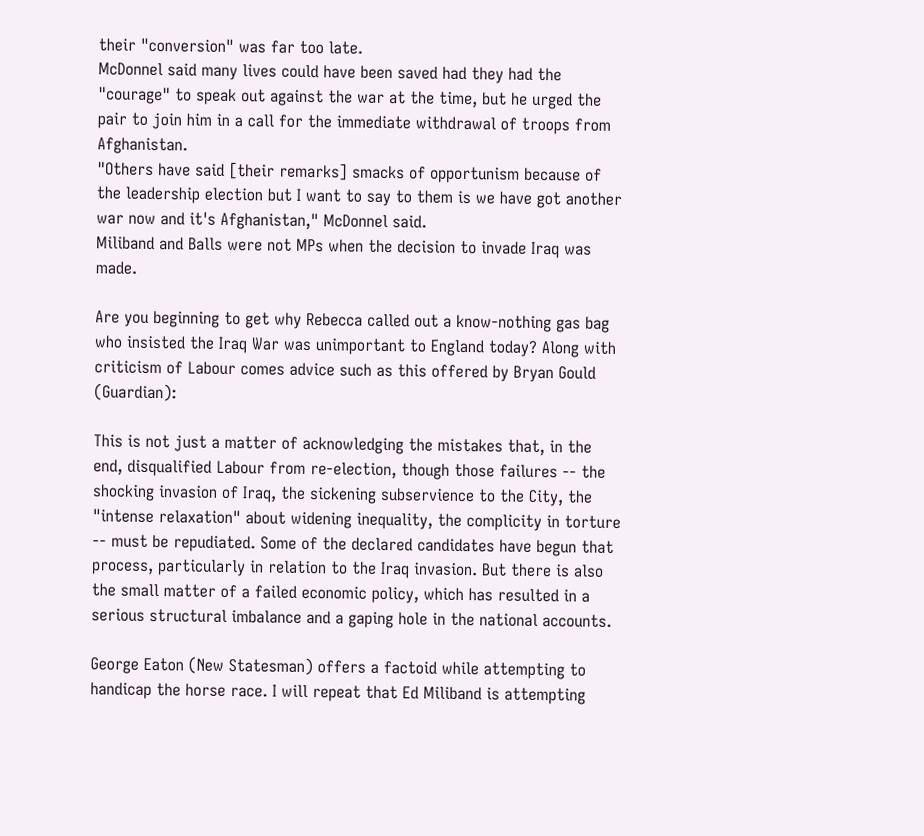their "conversion" was far too late.
McDonnel said many lives could have been saved had they had the "courage" to speak out against the war at the time, but he urged the pair to join him in a call for the immediate withdrawal of troops from Afghanistan.
"Others have said [their remarks] smacks of opportunism because of the leadership election but I want to say to them is we have got another war now and it's Afghanistan," McDonnel said.
Miliband and Balls were not MPs when the decision to invade Iraq was made.

Are you beginning to get why Rebecca called out a know-nothing gas bag who insisted the Iraq War was unimportant to England today? Along with criticism of Labour comes advice such as this offered by Bryan Gould (Guardian):

This is not just a matter of acknowledging the mistakes that, in the end, disqualified Labour from re-election, though those failures -- the shocking invasion of Iraq, the sickening subservience to the City, the "intense relaxation" about widening inequality, the complicity in torture -- must be repudiated. Some of the declared candidates have begun that process, particularly in relation to the Iraq invasion. But there is also the small matter of a failed economic policy, which has resulted in a serious structural imbalance and a gaping hole in the national accounts.

George Eaton (New Statesman) offers a factoid while attempting to handicap the horse race. I will repeat that Ed Miliband is attempting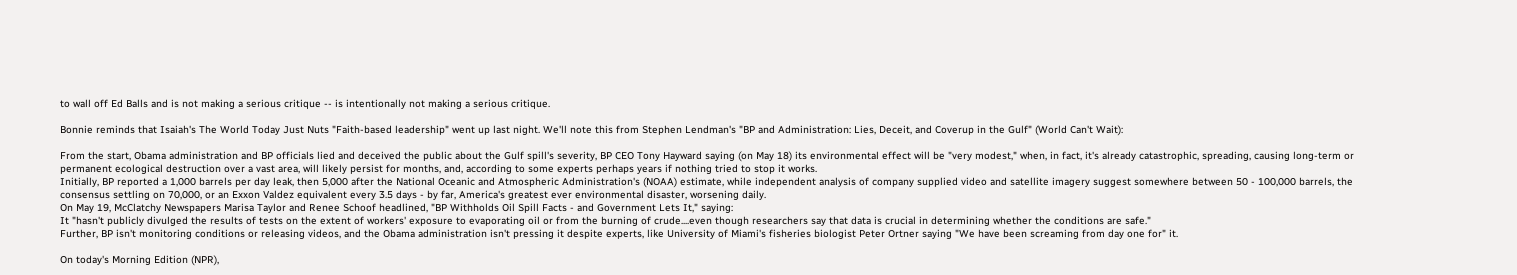to wall off Ed Balls and is not making a serious critique -- is intentionally not making a serious critique.

Bonnie reminds that Isaiah's The World Today Just Nuts "Faith-based leadership" went up last night. We'll note this from Stephen Lendman's "BP and Administration: Lies, Deceit, and Coverup in the Gulf" (World Can't Wait):

From the start, Obama administration and BP officials lied and deceived the public about the Gulf spill's severity, BP CEO Tony Hayward saying (on May 18) its environmental effect will be "very modest," when, in fact, it's already catastrophic, spreading, causing long-term or permanent ecological destruction over a vast area, will likely persist for months, and, according to some experts perhaps years if nothing tried to stop it works.
Initially, BP reported a 1,000 barrels per day leak, then 5,000 after the National Oceanic and Atmospheric Administration's (NOAA) estimate, while independent analysis of company supplied video and satellite imagery suggest somewhere between 50 - 100,000 barrels, the consensus settling on 70,000, or an Exxon Valdez equivalent every 3.5 days - by far, America's greatest ever environmental disaster, worsening daily.
On May 19, McClatchy Newspapers Marisa Taylor and Renee Schoof headlined, "BP Withholds Oil Spill Facts - and Government Lets It," saying:
It "hasn't publicly divulged the results of tests on the extent of workers' exposure to evaporating oil or from the burning of crude....even though researchers say that data is crucial in determining whether the conditions are safe."
Further, BP isn't monitoring conditions or releasing videos, and the Obama administration isn't pressing it despite experts, like University of Miami's fisheries biologist Peter Ortner saying "We have been screaming from day one for" it.

On today's Morning Edition (NPR),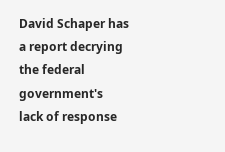David Schaper has a report decrying the federal government's lack of response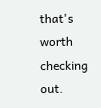that's worth checking out.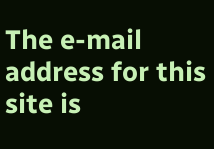The e-mail address for this site is